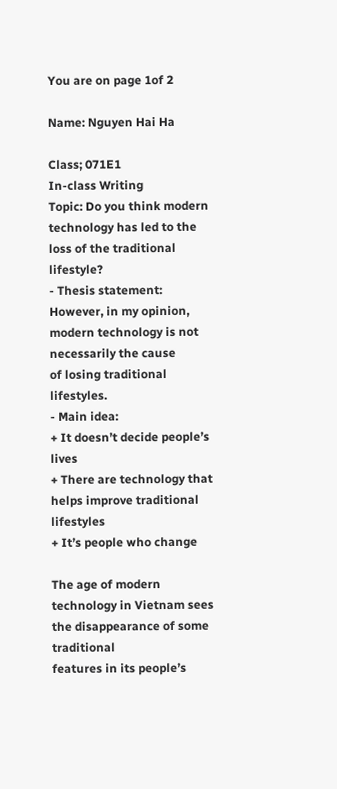You are on page 1of 2

Name: Nguyen Hai Ha

Class; 071E1
In-class Writing
Topic: Do you think modern technology has led to the loss of the traditional lifestyle?
- Thesis statement: However, in my opinion, modern technology is not necessarily the cause
of losing traditional lifestyles.
- Main idea:
+ It doesn’t decide people’s lives
+ There are technology that helps improve traditional lifestyles
+ It’s people who change

The age of modern technology in Vietnam sees the disappearance of some traditional
features in its people’s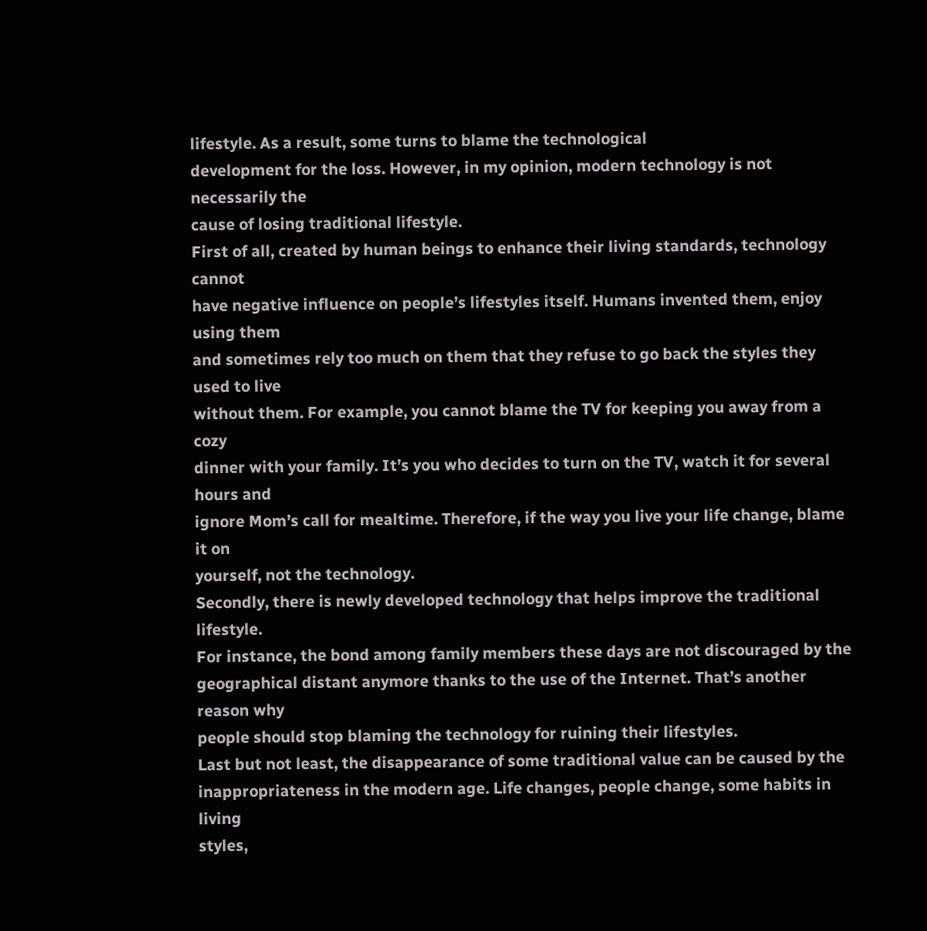lifestyle. As a result, some turns to blame the technological
development for the loss. However, in my opinion, modern technology is not necessarily the
cause of losing traditional lifestyle.
First of all, created by human beings to enhance their living standards, technology cannot
have negative influence on people’s lifestyles itself. Humans invented them, enjoy using them
and sometimes rely too much on them that they refuse to go back the styles they used to live
without them. For example, you cannot blame the TV for keeping you away from a cozy
dinner with your family. It’s you who decides to turn on the TV, watch it for several hours and
ignore Mom’s call for mealtime. Therefore, if the way you live your life change, blame it on
yourself, not the technology.
Secondly, there is newly developed technology that helps improve the traditional lifestyle.
For instance, the bond among family members these days are not discouraged by the
geographical distant anymore thanks to the use of the Internet. That’s another reason why
people should stop blaming the technology for ruining their lifestyles.
Last but not least, the disappearance of some traditional value can be caused by the
inappropriateness in the modern age. Life changes, people change, some habits in living
styles,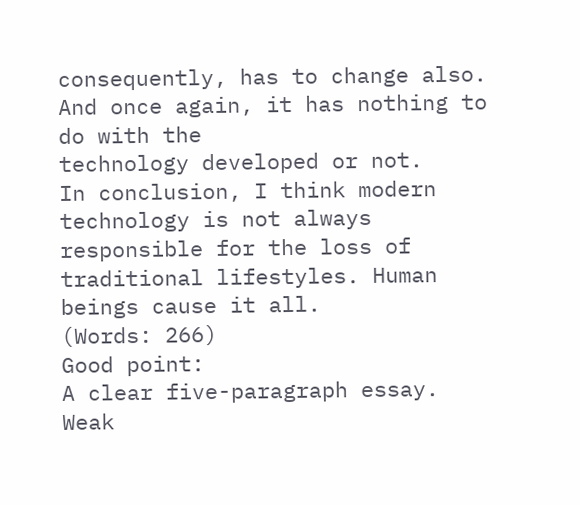consequently, has to change also. And once again, it has nothing to do with the
technology developed or not.
In conclusion, I think modern technology is not always responsible for the loss of
traditional lifestyles. Human beings cause it all.
(Words: 266)
Good point:
A clear five-paragraph essay.
Weak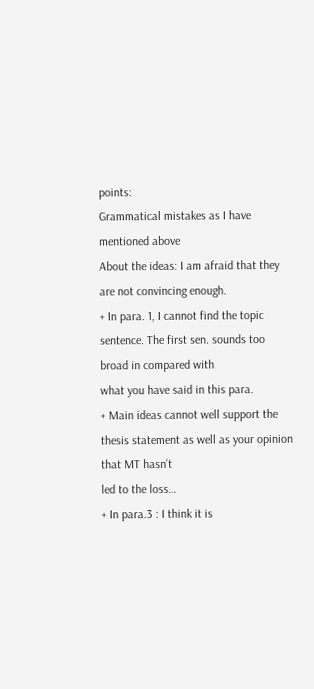points:
Grammatical mistakes as I have mentioned above
About the ideas: I am afraid that they are not convincing enough.
+ In para. 1, I cannot find the topic sentence. The first sen. sounds too broad in compared with
what you have said in this para.
+ Main ideas cannot well support the thesis statement as well as your opinion that MT hasn’t
led to the loss…
+ In para.3 : I think it is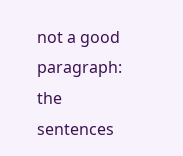not a good paragraph: the sentences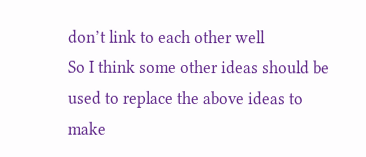don’t link to each other well
So I think some other ideas should be used to replace the above ideas to make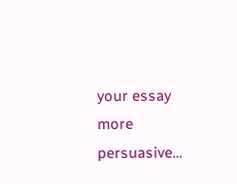your essay
more persuasive…